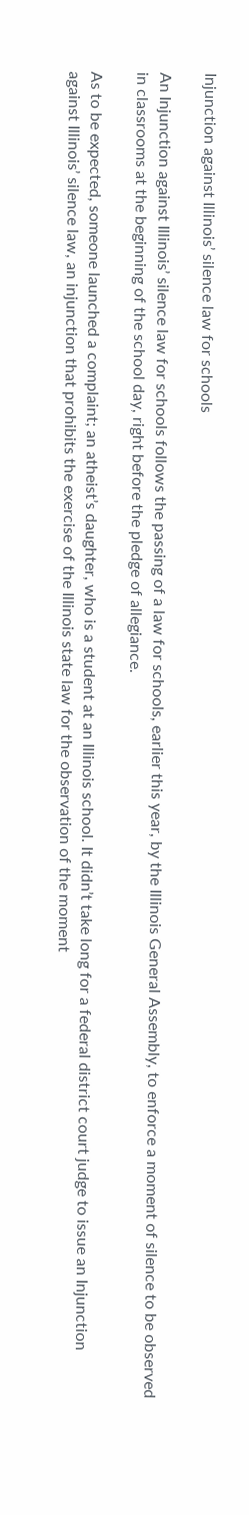Injunction against Illinois’ silence law for schools

An Injunction against Illinois’ silence law for schools follows the passing of a law for schools, earlier this year, by the Illinois General Assembly, to enforce a moment of silence to be observed in classrooms at the beginning of the school day, right before the pledge of allegiance.

As to be expected, someone launched a complaint; an atheist’s daughter, who is a student at an Illinois school. It didn’t take long for a federal district court judge to issue an Injunction against Illinois’ silence law, an injunction that prohibits the exercise of the Illinois state law for the observation of the moment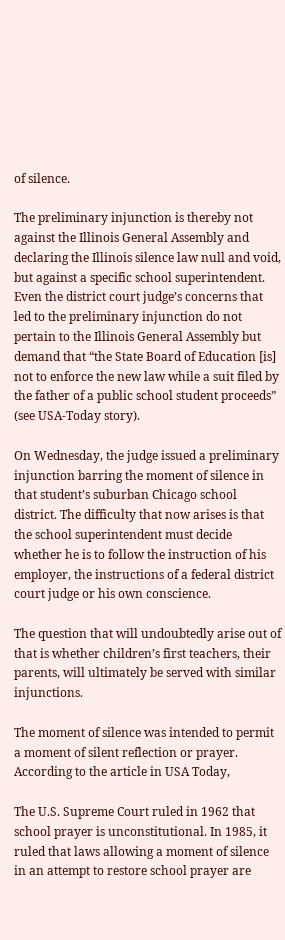of silence.

The preliminary injunction is thereby not against the Illinois General Assembly and declaring the Illinois silence law null and void, but against a specific school superintendent. Even the district court judge’s concerns that led to the preliminary injunction do not pertain to the Illinois General Assembly but demand that “the State Board of Education [is] not to enforce the new law while a suit filed by the father of a public school student proceeds” (see USA-Today story).

On Wednesday, the judge issued a preliminary injunction barring the moment of silence in that student’s suburban Chicago school district. The difficulty that now arises is that the school superintendent must decide whether he is to follow the instruction of his employer, the instructions of a federal district court judge or his own conscience.

The question that will undoubtedly arise out of that is whether children’s first teachers, their parents, will ultimately be served with similar injunctions.

The moment of silence was intended to permit a moment of silent reflection or prayer. According to the article in USA Today,

The U.S. Supreme Court ruled in 1962 that school prayer is unconstitutional. In 1985, it ruled that laws allowing a moment of silence in an attempt to restore school prayer are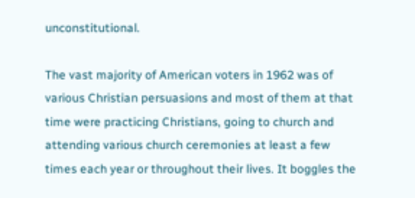unconstitutional.

The vast majority of American voters in 1962 was of various Christian persuasions and most of them at that time were practicing Christians, going to church and attending various church ceremonies at least a few times each year or throughout their lives. It boggles the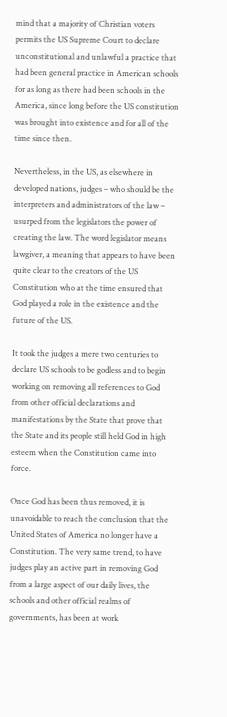mind that a majority of Christian voters permits the US Supreme Court to declare unconstitutional and unlawful a practice that had been general practice in American schools for as long as there had been schools in the America, since long before the US constitution was brought into existence and for all of the time since then.

Nevertheless, in the US, as elsewhere in developed nations, judges – who should be the interpreters and administrators of the law – usurped from the legislators the power of creating the law. The word legislator means lawgiver, a meaning that appears to have been quite clear to the creators of the US Constitution who at the time ensured that God played a role in the existence and the future of the US.

It took the judges a mere two centuries to declare US schools to be godless and to begin working on removing all references to God from other official declarations and manifestations by the State that prove that the State and its people still held God in high esteem when the Constitution came into force.

Once God has been thus removed, it is unavoidable to reach the conclusion that the United States of America no longer have a Constitution. The very same trend, to have judges play an active part in removing God from a large aspect of our daily lives, the schools and other official realms of governments, has been at work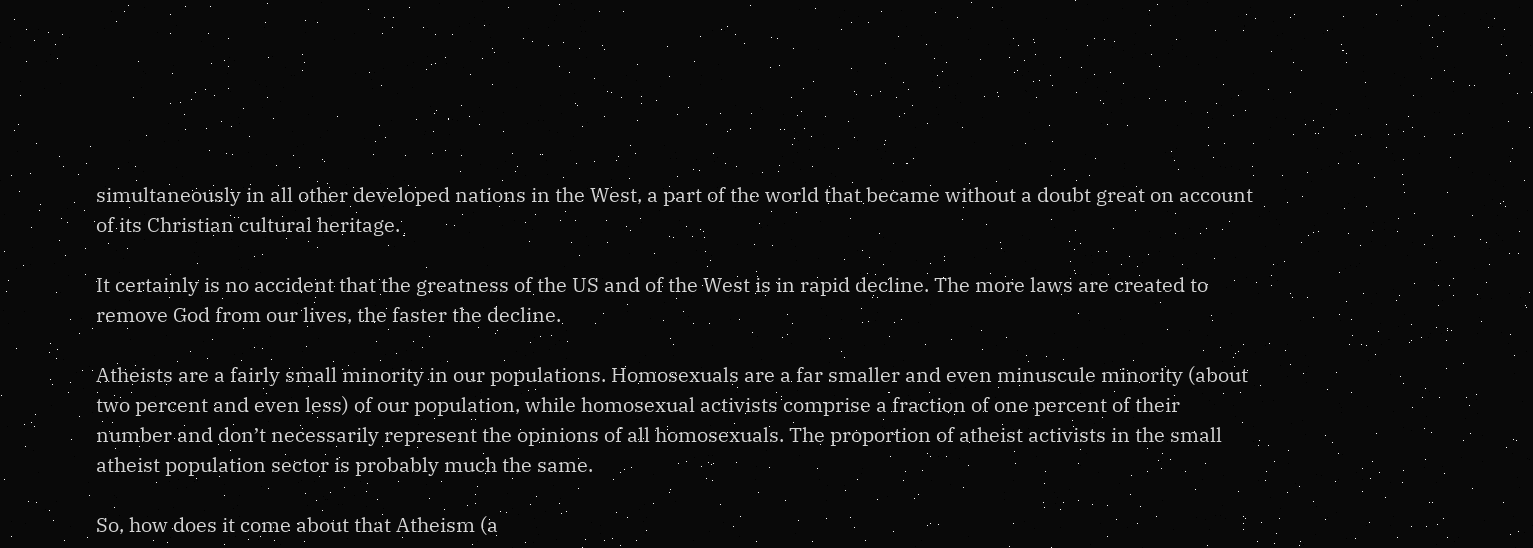simultaneously in all other developed nations in the West, a part of the world that became without a doubt great on account of its Christian cultural heritage.

It certainly is no accident that the greatness of the US and of the West is in rapid decline. The more laws are created to remove God from our lives, the faster the decline.

Atheists are a fairly small minority in our populations. Homosexuals are a far smaller and even minuscule minority (about two percent and even less) of our population, while homosexual activists comprise a fraction of one percent of their number and don’t necessarily represent the opinions of all homosexuals. The proportion of atheist activists in the small atheist population sector is probably much the same.

So, how does it come about that Atheism (a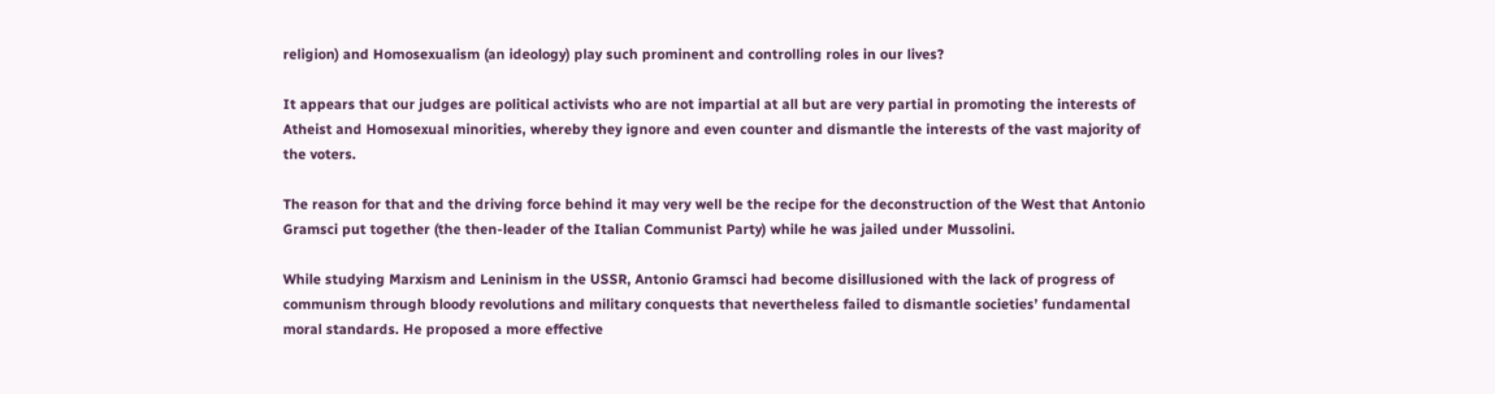religion) and Homosexualism (an ideology) play such prominent and controlling roles in our lives?

It appears that our judges are political activists who are not impartial at all but are very partial in promoting the interests of Atheist and Homosexual minorities, whereby they ignore and even counter and dismantle the interests of the vast majority of the voters.

The reason for that and the driving force behind it may very well be the recipe for the deconstruction of the West that Antonio Gramsci put together (the then-leader of the Italian Communist Party) while he was jailed under Mussolini.

While studying Marxism and Leninism in the USSR, Antonio Gramsci had become disillusioned with the lack of progress of communism through bloody revolutions and military conquests that nevertheless failed to dismantle societies’ fundamental moral standards. He proposed a more effective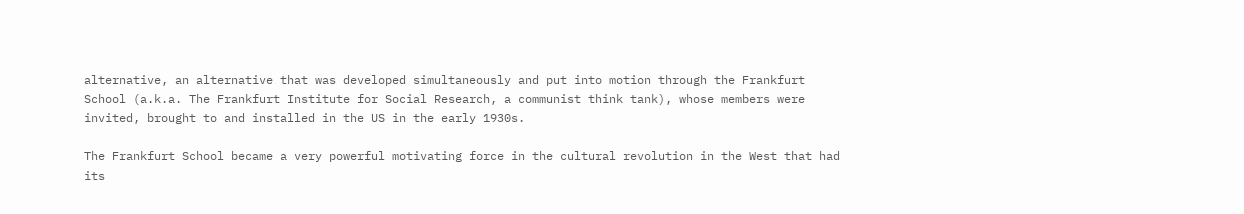alternative, an alternative that was developed simultaneously and put into motion through the Frankfurt School (a.k.a. The Frankfurt Institute for Social Research, a communist think tank), whose members were invited, brought to and installed in the US in the early 1930s.

The Frankfurt School became a very powerful motivating force in the cultural revolution in the West that had its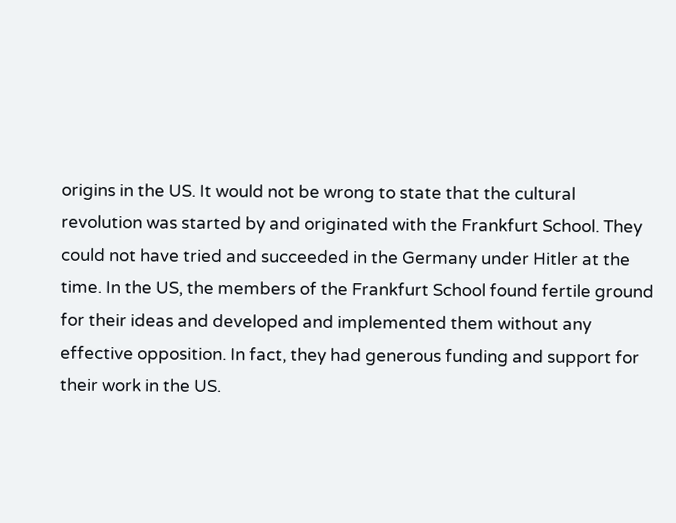origins in the US. It would not be wrong to state that the cultural revolution was started by and originated with the Frankfurt School. They could not have tried and succeeded in the Germany under Hitler at the time. In the US, the members of the Frankfurt School found fertile ground for their ideas and developed and implemented them without any effective opposition. In fact, they had generous funding and support for their work in the US.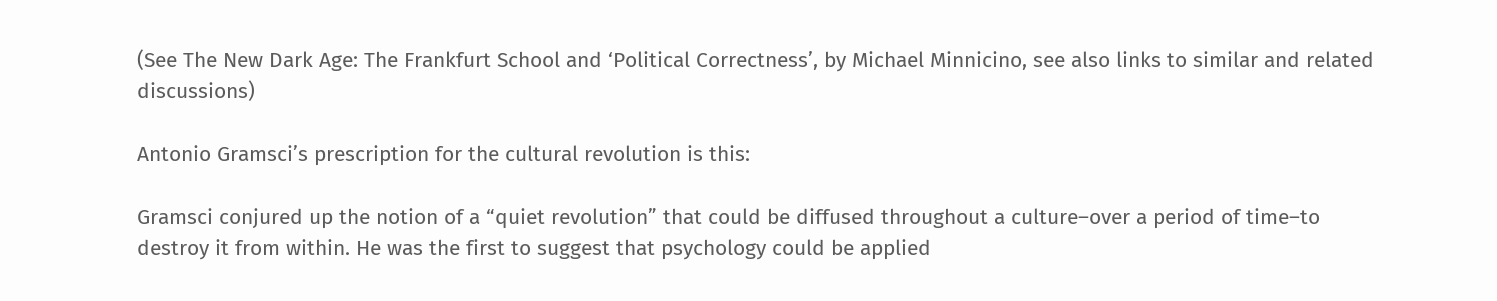(See The New Dark Age: The Frankfurt School and ‘Political Correctness’, by Michael Minnicino, see also links to similar and related discussions)

Antonio Gramsci’s prescription for the cultural revolution is this:

Gramsci conjured up the notion of a “quiet revolution” that could be diffused throughout a culture–over a period of time–to destroy it from within. He was the first to suggest that psychology could be applied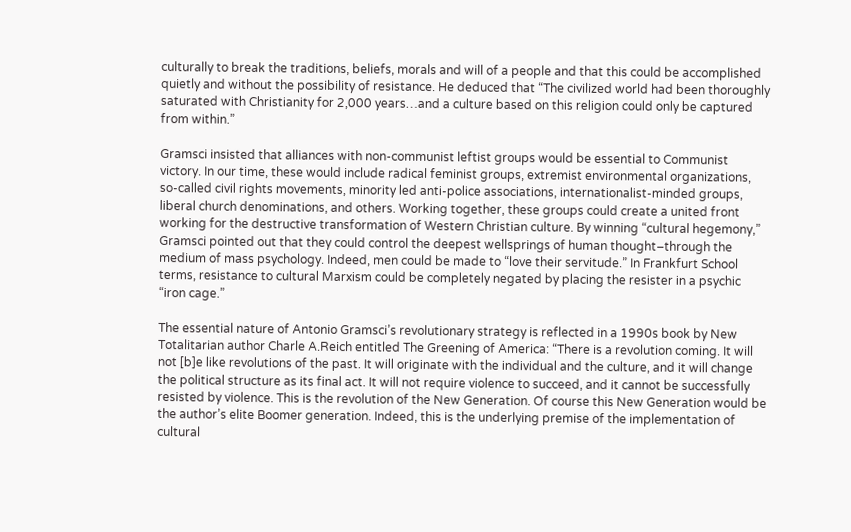culturally to break the traditions, beliefs, morals and will of a people and that this could be accomplished quietly and without the possibility of resistance. He deduced that “The civilized world had been thoroughly saturated with Christianity for 2,000 years…and a culture based on this religion could only be captured from within.”

Gramsci insisted that alliances with non-communist leftist groups would be essential to Communist victory. In our time, these would include radical feminist groups, extremist environmental organizations, so-called civil rights movements, minority led anti-police associations, internationalist-minded groups, liberal church denominations, and others. Working together, these groups could create a united front working for the destructive transformation of Western Christian culture. By winning “cultural hegemony,” Gramsci pointed out that they could control the deepest wellsprings of human thought–through the medium of mass psychology. Indeed, men could be made to “love their servitude.” In Frankfurt School terms, resistance to cultural Marxism could be completely negated by placing the resister in a psychic “iron cage.”

The essential nature of Antonio Gramsci’s revolutionary strategy is reflected in a 1990s book by New Totalitarian author Charle A.Reich entitled The Greening of America: “There is a revolution coming. It will not [b]e like revolutions of the past. It will originate with the individual and the culture, and it will change the political structure as its final act. It will not require violence to succeed, and it cannot be successfully resisted by violence. This is the revolution of the New Generation. Of course this New Generation would be the author’s elite Boomer generation. Indeed, this is the underlying premise of the implementation of cultural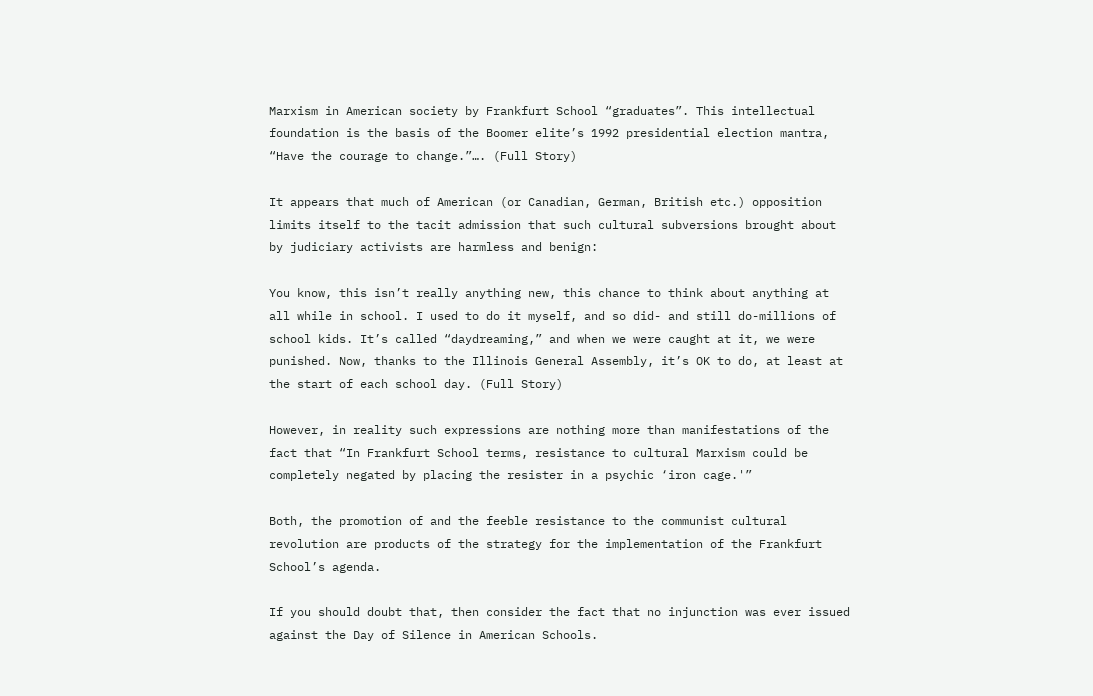Marxism in American society by Frankfurt School “graduates”. This intellectual foundation is the basis of the Boomer elite’s 1992 presidential election mantra, “Have the courage to change.”…. (Full Story)

It appears that much of American (or Canadian, German, British etc.) opposition limits itself to the tacit admission that such cultural subversions brought about by judiciary activists are harmless and benign:

You know, this isn’t really anything new, this chance to think about anything at all while in school. I used to do it myself, and so did- and still do-millions of school kids. It’s called “daydreaming,” and when we were caught at it, we were punished. Now, thanks to the Illinois General Assembly, it’s OK to do, at least at the start of each school day. (Full Story)

However, in reality such expressions are nothing more than manifestations of the fact that “In Frankfurt School terms, resistance to cultural Marxism could be completely negated by placing the resister in a psychic ‘iron cage.'”

Both, the promotion of and the feeble resistance to the communist cultural revolution are products of the strategy for the implementation of the Frankfurt School’s agenda.

If you should doubt that, then consider the fact that no injunction was ever issued against the Day of Silence in American Schools.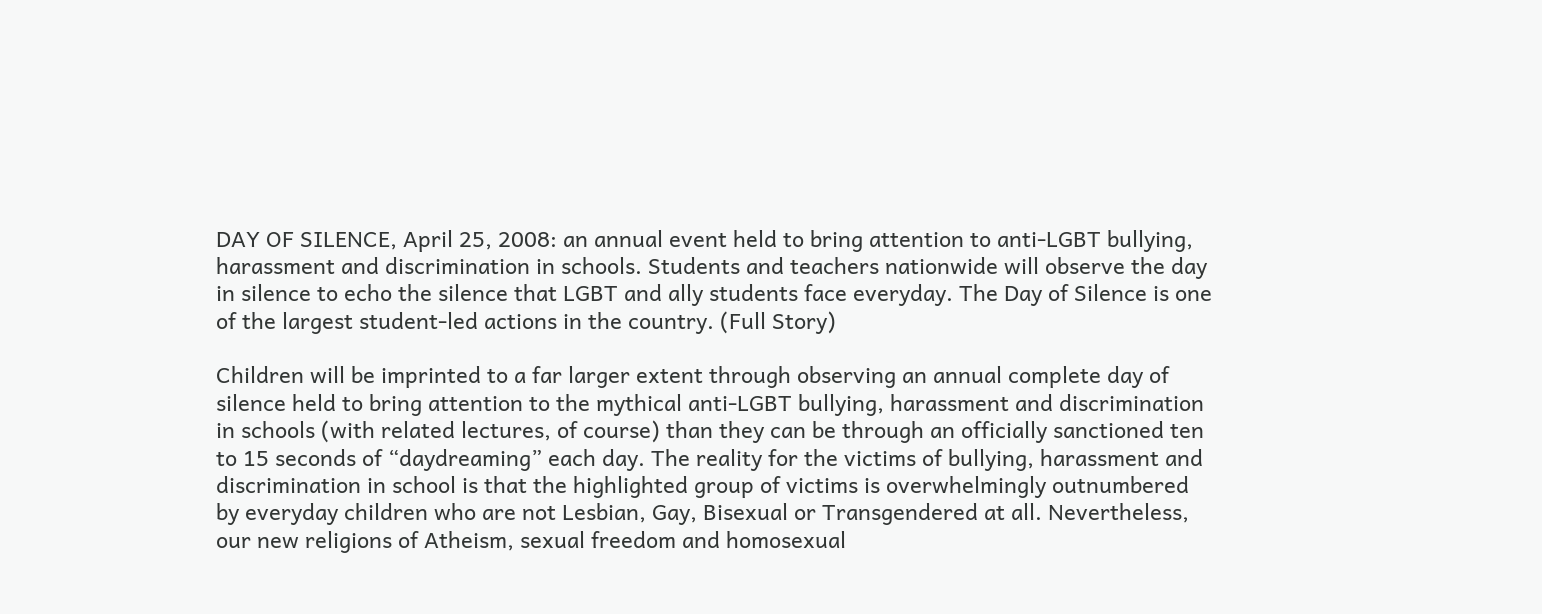DAY OF SILENCE, April 25, 2008: an annual event held to bring attention to anti-LGBT bullying, harassment and discrimination in schools. Students and teachers nationwide will observe the day in silence to echo the silence that LGBT and ally students face everyday. The Day of Silence is one of the largest student-led actions in the country. (Full Story)

Children will be imprinted to a far larger extent through observing an annual complete day of silence held to bring attention to the mythical anti-LGBT bullying, harassment and discrimination in schools (with related lectures, of course) than they can be through an officially sanctioned ten to 15 seconds of “daydreaming” each day. The reality for the victims of bullying, harassment and discrimination in school is that the highlighted group of victims is overwhelmingly outnumbered by everyday children who are not Lesbian, Gay, Bisexual or Transgendered at all. Nevertheless, our new religions of Atheism, sexual freedom and homosexual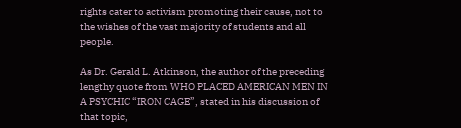rights cater to activism promoting their cause, not to the wishes of the vast majority of students and all people.

As Dr. Gerald L. Atkinson, the author of the preceding lengthy quote from WHO PLACED AMERICAN MEN IN A PSYCHIC “IRON CAGE”, stated in his discussion of that topic,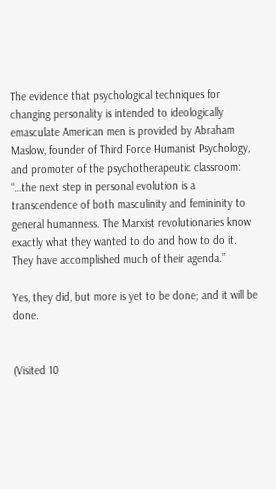The evidence that psychological techniques for changing personality is intended to ideologically emasculate American men is provided by Abraham Maslow, founder of Third Force Humanist Psychology, and promoter of the psychotherapeutic classroom: “…the next step in personal evolution is a transcendence of both masculinity and femininity to general humanness. The Marxist revolutionaries know exactly what they wanted to do and how to do it. They have accomplished much of their agenda.”

Yes, they did, but more is yet to be done; and it will be done.


(Visited 10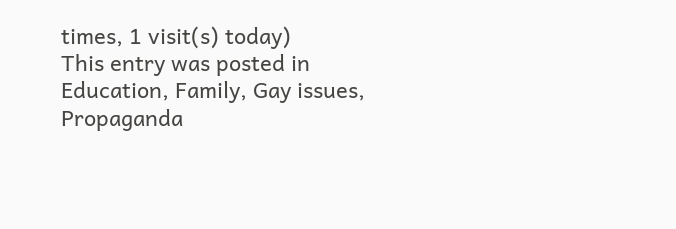times, 1 visit(s) today)
This entry was posted in Education, Family, Gay issues, Propaganda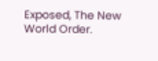Exposed, The New World Order.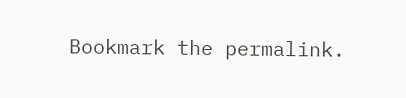Bookmark the permalink.